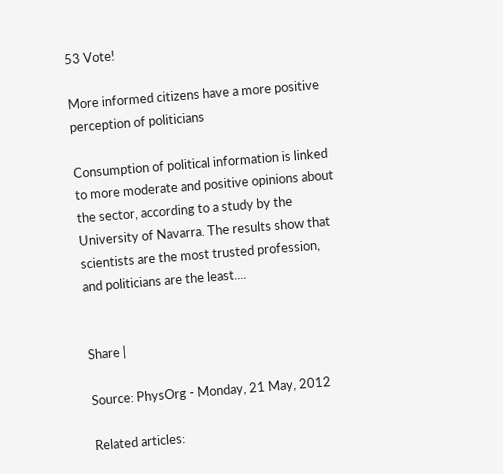53 Vote!

More informed citizens have a more positive perception of politicians

Consumption of political information is linked to more moderate and positive opinions about the sector, according to a study by the University of Navarra. The results show that scientists are the most trusted profession, and politicians are the least....


Share |

Source: PhysOrg - Monday, 21 May, 2012

Related articles: